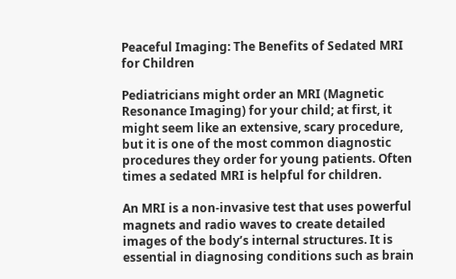Peaceful Imaging: The Benefits of Sedated MRI for Children

Pediatricians might order an MRI (Magnetic Resonance Imaging) for your child; at first, it might seem like an extensive, scary procedure, but it is one of the most common diagnostic procedures they order for young patients. Often times a sedated MRI is helpful for children.

An MRI is a non-invasive test that uses powerful magnets and radio waves to create detailed images of the body’s internal structures. It is essential in diagnosing conditions such as brain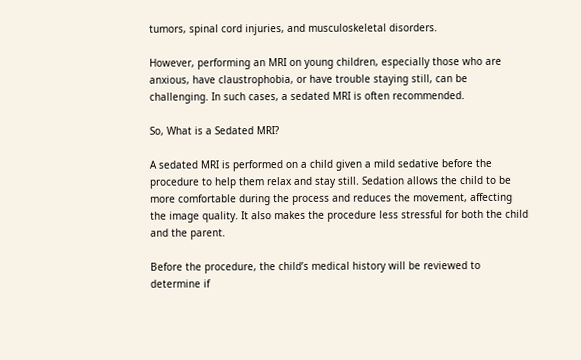tumors, spinal cord injuries, and musculoskeletal disorders.

However, performing an MRI on young children, especially those who are anxious, have claustrophobia, or have trouble staying still, can be challenging. In such cases, a sedated MRI is often recommended.

So, What is a Sedated MRI?

A sedated MRI is performed on a child given a mild sedative before the procedure to help them relax and stay still. Sedation allows the child to be more comfortable during the process and reduces the movement, affecting the image quality. It also makes the procedure less stressful for both the child and the parent.

Before the procedure, the child’s medical history will be reviewed to determine if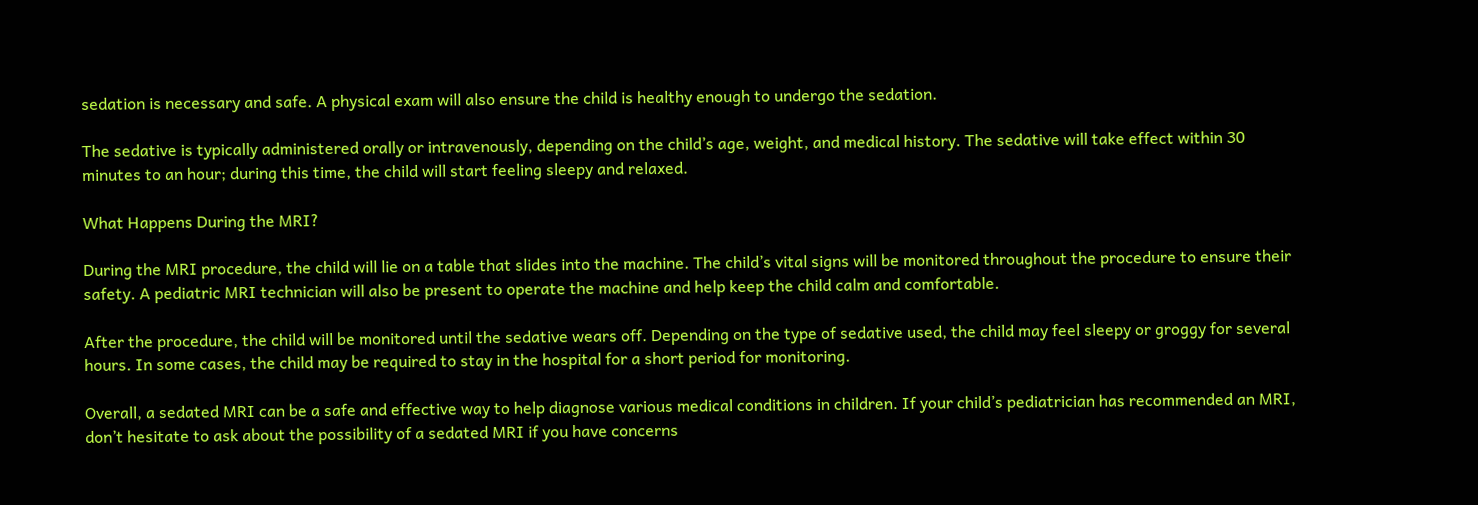sedation is necessary and safe. A physical exam will also ensure the child is healthy enough to undergo the sedation.

The sedative is typically administered orally or intravenously, depending on the child’s age, weight, and medical history. The sedative will take effect within 30 minutes to an hour; during this time, the child will start feeling sleepy and relaxed.

What Happens During the MRI?

During the MRI procedure, the child will lie on a table that slides into the machine. The child’s vital signs will be monitored throughout the procedure to ensure their safety. A pediatric MRI technician will also be present to operate the machine and help keep the child calm and comfortable.

After the procedure, the child will be monitored until the sedative wears off. Depending on the type of sedative used, the child may feel sleepy or groggy for several hours. In some cases, the child may be required to stay in the hospital for a short period for monitoring.

Overall, a sedated MRI can be a safe and effective way to help diagnose various medical conditions in children. If your child’s pediatrician has recommended an MRI, don’t hesitate to ask about the possibility of a sedated MRI if you have concerns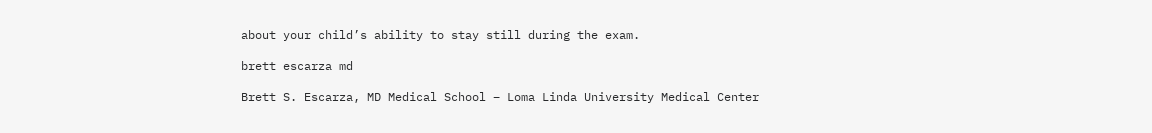about your child’s ability to stay still during the exam.

brett escarza md

Brett S. Escarza, MD Medical School – Loma Linda University Medical Center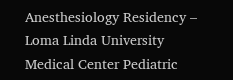Anesthesiology Residency – Loma Linda University Medical Center Pediatric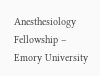Anesthesiology Fellowship – Emory University